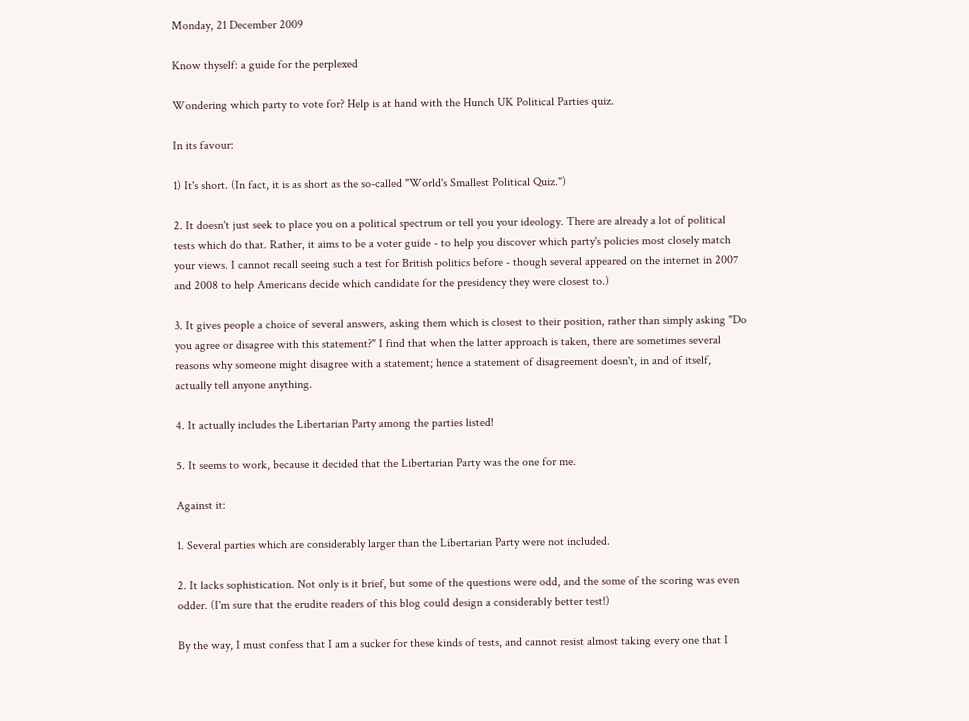Monday, 21 December 2009

Know thyself: a guide for the perplexed

Wondering which party to vote for? Help is at hand with the Hunch UK Political Parties quiz.

In its favour:

1) It's short. (In fact, it is as short as the so-called "World's Smallest Political Quiz.")

2. It doesn't just seek to place you on a political spectrum or tell you your ideology. There are already a lot of political tests which do that. Rather, it aims to be a voter guide - to help you discover which party's policies most closely match your views. I cannot recall seeing such a test for British politics before - though several appeared on the internet in 2007 and 2008 to help Americans decide which candidate for the presidency they were closest to.)

3. It gives people a choice of several answers, asking them which is closest to their position, rather than simply asking "Do you agree or disagree with this statement?" I find that when the latter approach is taken, there are sometimes several reasons why someone might disagree with a statement; hence a statement of disagreement doesn't, in and of itself, actually tell anyone anything.

4. It actually includes the Libertarian Party among the parties listed!

5. It seems to work, because it decided that the Libertarian Party was the one for me.

Against it:

1. Several parties which are considerably larger than the Libertarian Party were not included.

2. It lacks sophistication. Not only is it brief, but some of the questions were odd, and the some of the scoring was even odder. (I'm sure that the erudite readers of this blog could design a considerably better test!)

By the way, I must confess that I am a sucker for these kinds of tests, and cannot resist almost taking every one that I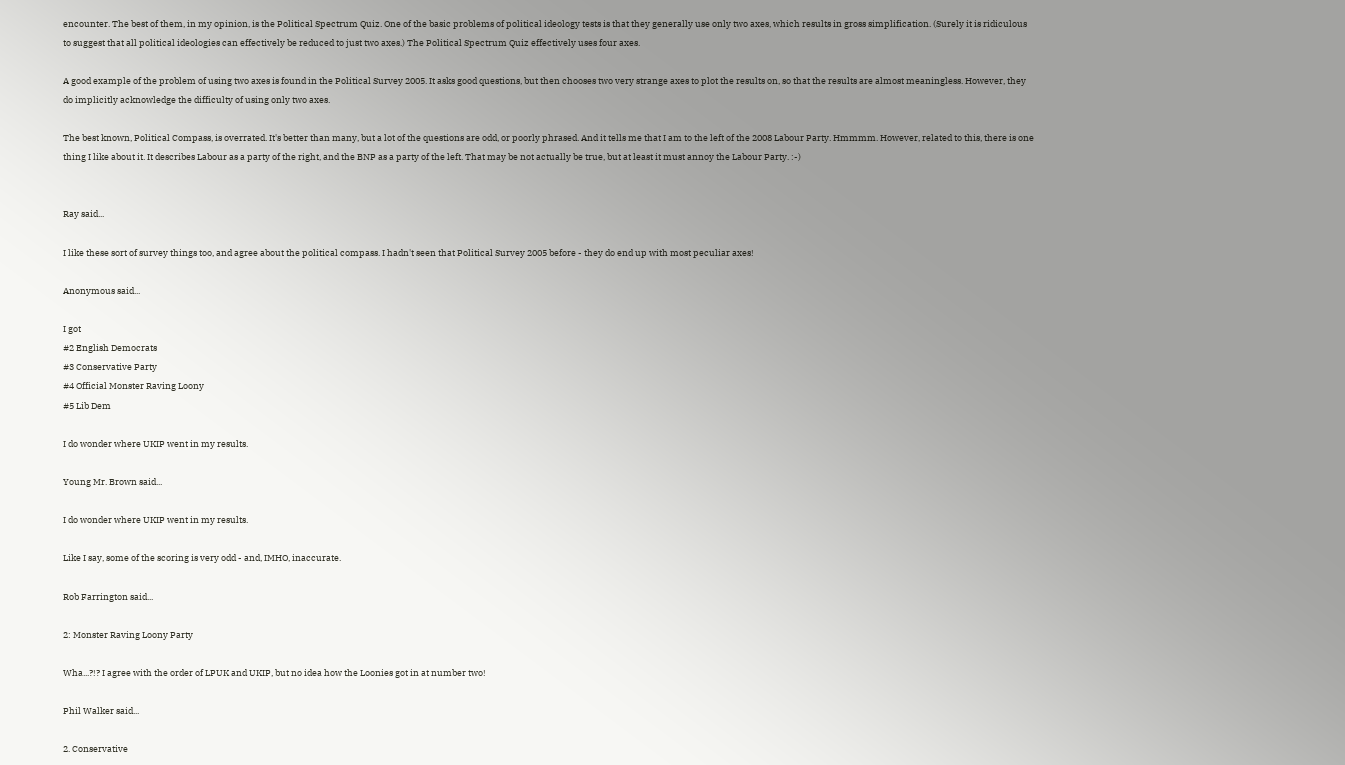encounter. The best of them, in my opinion, is the Political Spectrum Quiz. One of the basic problems of political ideology tests is that they generally use only two axes, which results in gross simplification. (Surely it is ridiculous to suggest that all political ideologies can effectively be reduced to just two axes.) The Political Spectrum Quiz effectively uses four axes.

A good example of the problem of using two axes is found in the Political Survey 2005. It asks good questions, but then chooses two very strange axes to plot the results on, so that the results are almost meaningless. However, they do implicitly acknowledge the difficulty of using only two axes.

The best known, Political Compass, is overrated. It's better than many, but a lot of the questions are odd, or poorly phrased. And it tells me that I am to the left of the 2008 Labour Party. Hmmmm. However, related to this, there is one thing I like about it. It describes Labour as a party of the right, and the BNP as a party of the left. That may be not actually be true, but at least it must annoy the Labour Party. :-)


Ray said...

I like these sort of survey things too, and agree about the political compass. I hadn't seen that Political Survey 2005 before - they do end up with most peculiar axes!

Anonymous said...

I got
#2 English Democrats
#3 Conservative Party
#4 Official Monster Raving Loony
#5 Lib Dem

I do wonder where UKIP went in my results.

Young Mr. Brown said...

I do wonder where UKIP went in my results.

Like I say, some of the scoring is very odd - and, IMHO, inaccurate.

Rob Farrington said...

2: Monster Raving Loony Party

Wha...?!? I agree with the order of LPUK and UKIP, but no idea how the Loonies got in at number two!

Phil Walker said...

2. Conservative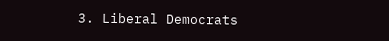3. Liberal Democrats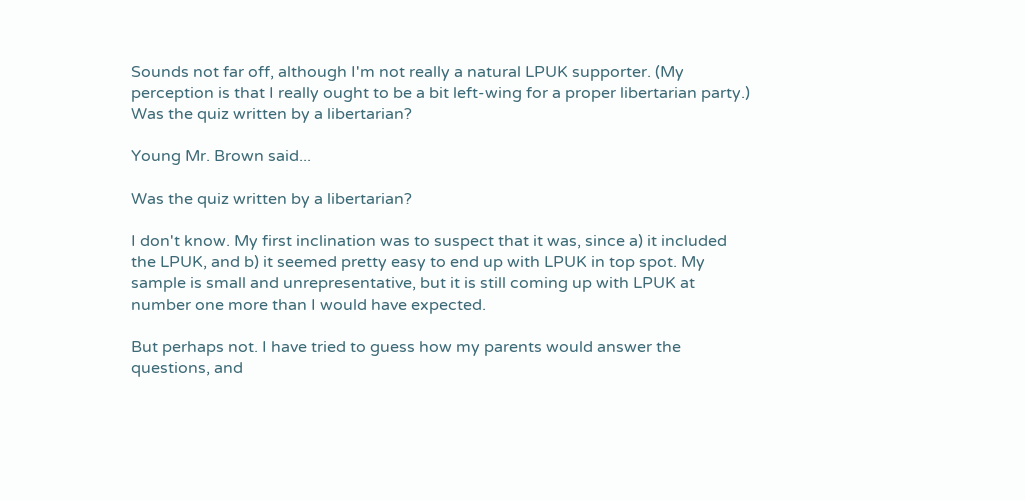Sounds not far off, although I'm not really a natural LPUK supporter. (My perception is that I really ought to be a bit left-wing for a proper libertarian party.) Was the quiz written by a libertarian?

Young Mr. Brown said...

Was the quiz written by a libertarian?

I don't know. My first inclination was to suspect that it was, since a) it included the LPUK, and b) it seemed pretty easy to end up with LPUK in top spot. My sample is small and unrepresentative, but it is still coming up with LPUK at number one more than I would have expected.

But perhaps not. I have tried to guess how my parents would answer the questions, and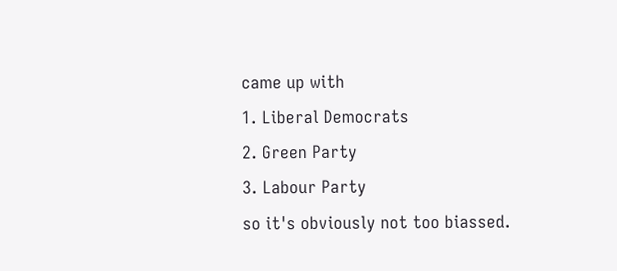came up with
1. Liberal Democrats
2. Green Party
3. Labour Party
so it's obviously not too biassed.